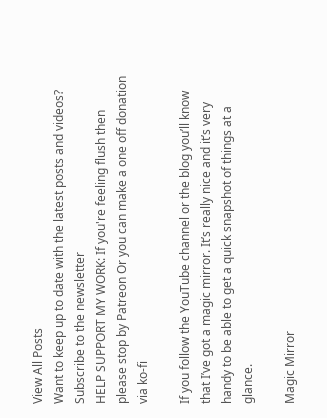View All Posts
Want to keep up to date with the latest posts and videos? Subscribe to the newsletter
HELP SUPPORT MY WORK: If you're feeling flush then please stop by Patreon Or you can make a one off donation via ko-fi

If you follow the YouTube channel or the blog you’ll know that I’ve got a magic mirror. It’s really nice and it’s very handy to be able to get a quick snapshot of things at a glance.

Magic Mirror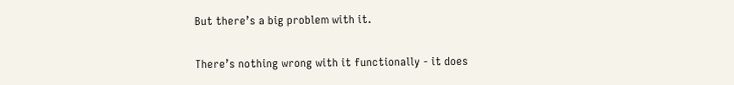But there’s a big problem with it.

There’s nothing wrong with it functionally - it does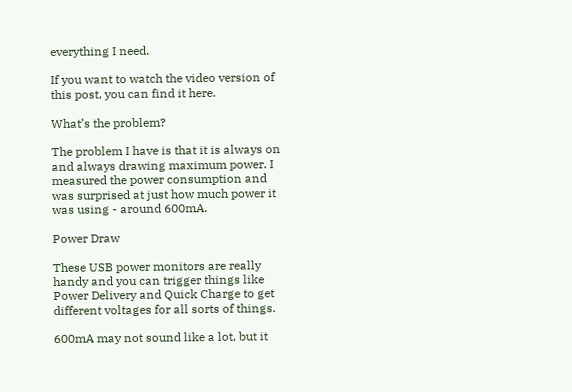everything I need.

If you want to watch the video version of this post, you can find it here.

What’s the problem?

The problem I have is that it is always on and always drawing maximum power. I measured the power consumption and was surprised at just how much power it was using - around 600mA.

Power Draw

These USB power monitors are really handy and you can trigger things like Power Delivery and Quick Charge to get different voltages for all sorts of things.

600mA may not sound like a lot, but it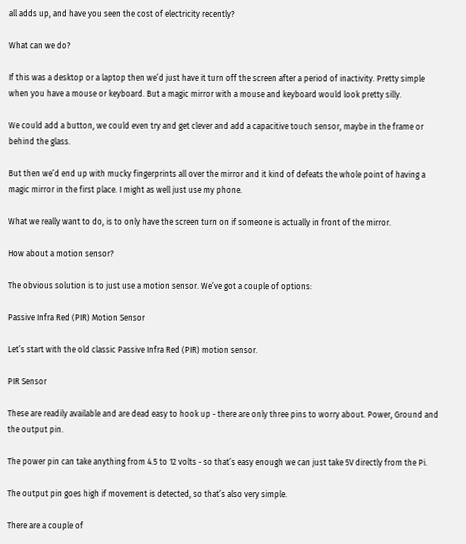all adds up, and have you seen the cost of electricity recently?

What can we do?

If this was a desktop or a laptop then we’d just have it turn off the screen after a period of inactivity. Pretty simple when you have a mouse or keyboard. But a magic mirror with a mouse and keyboard would look pretty silly.

We could add a button, we could even try and get clever and add a capacitive touch sensor, maybe in the frame or behind the glass.

But then we’d end up with mucky fingerprints all over the mirror and it kind of defeats the whole point of having a magic mirror in the first place. I might as well just use my phone.

What we really want to do, is to only have the screen turn on if someone is actually in front of the mirror.

How about a motion sensor?

The obvious solution is to just use a motion sensor. We’ve got a couple of options:

Passive Infra Red (PIR) Motion Sensor

Let’s start with the old classic Passive Infra Red (PIR) motion sensor.

PIR Sensor

These are readily available and are dead easy to hook up - there are only three pins to worry about. Power, Ground and the output pin.

The power pin can take anything from 4.5 to 12 volts - so that’s easy enough we can just take 5V directly from the Pi.

The output pin goes high if movement is detected, so that’s also very simple.

There are a couple of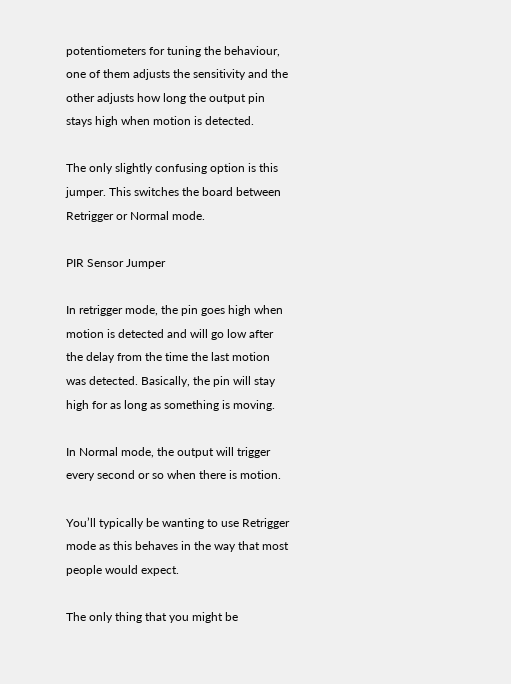potentiometers for tuning the behaviour, one of them adjusts the sensitivity and the other adjusts how long the output pin stays high when motion is detected.

The only slightly confusing option is this jumper. This switches the board between Retrigger or Normal mode.

PIR Sensor Jumper

In retrigger mode, the pin goes high when motion is detected and will go low after the delay from the time the last motion was detected. Basically, the pin will stay high for as long as something is moving.

In Normal mode, the output will trigger every second or so when there is motion.

You’ll typically be wanting to use Retrigger mode as this behaves in the way that most people would expect.

The only thing that you might be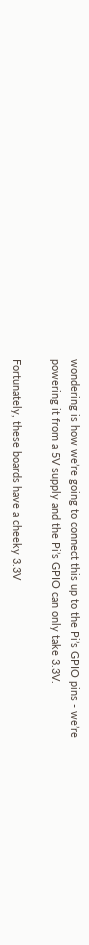wondering is how we’re going to connect this up to the Pi’s GPIO pins - we’re powering it from a 5V supply and the Pi’s GPIO can only take 3.3V.

Fortunately, these boards have a cheeky 3.3V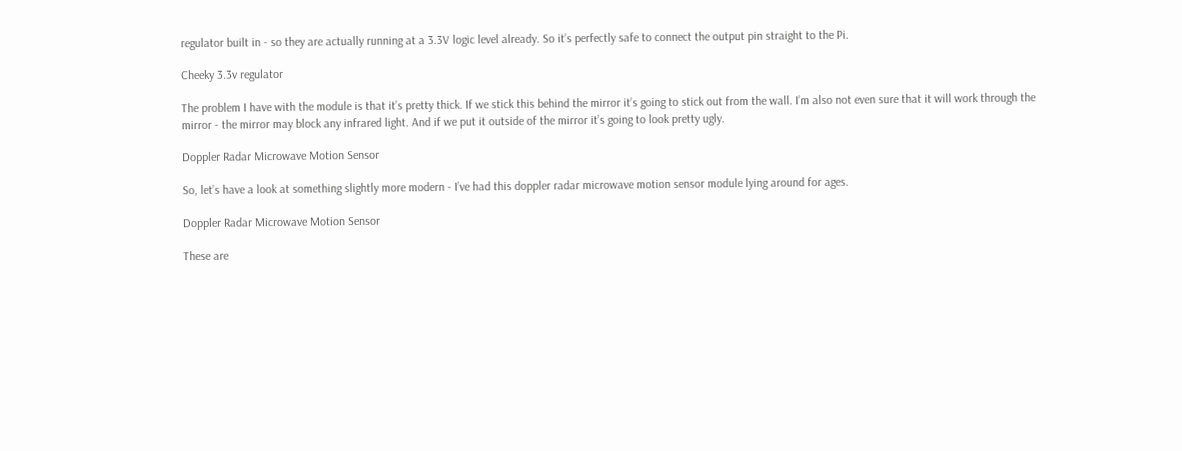regulator built in - so they are actually running at a 3.3V logic level already. So it’s perfectly safe to connect the output pin straight to the Pi.

Cheeky 3.3v regulator

The problem I have with the module is that it’s pretty thick. If we stick this behind the mirror it’s going to stick out from the wall. I’m also not even sure that it will work through the mirror - the mirror may block any infrared light. And if we put it outside of the mirror it’s going to look pretty ugly.

Doppler Radar Microwave Motion Sensor

So, let’s have a look at something slightly more modern - I’ve had this doppler radar microwave motion sensor module lying around for ages.

Doppler Radar Microwave Motion Sensor

These are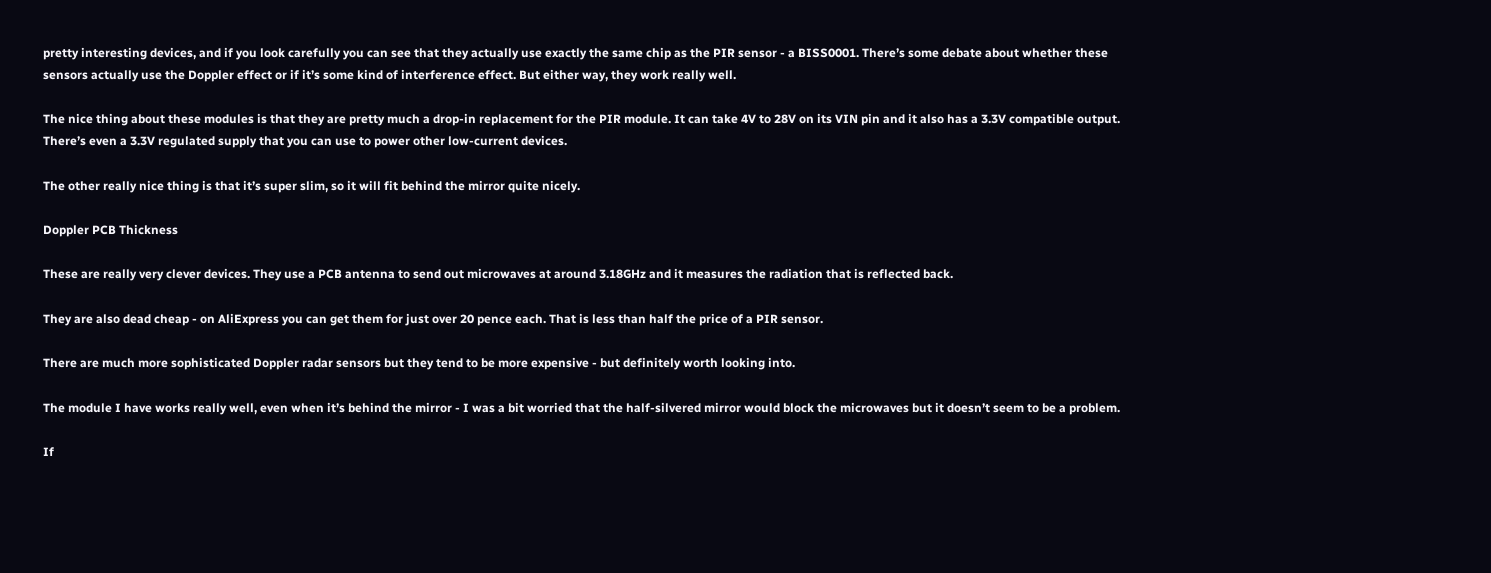pretty interesting devices, and if you look carefully you can see that they actually use exactly the same chip as the PIR sensor - a BISS0001. There’s some debate about whether these sensors actually use the Doppler effect or if it’s some kind of interference effect. But either way, they work really well.

The nice thing about these modules is that they are pretty much a drop-in replacement for the PIR module. It can take 4V to 28V on its VIN pin and it also has a 3.3V compatible output. There’s even a 3.3V regulated supply that you can use to power other low-current devices.

The other really nice thing is that it’s super slim, so it will fit behind the mirror quite nicely.

Doppler PCB Thickness

These are really very clever devices. They use a PCB antenna to send out microwaves at around 3.18GHz and it measures the radiation that is reflected back.

They are also dead cheap - on AliExpress you can get them for just over 20 pence each. That is less than half the price of a PIR sensor.

There are much more sophisticated Doppler radar sensors but they tend to be more expensive - but definitely worth looking into.

The module I have works really well, even when it’s behind the mirror - I was a bit worried that the half-silvered mirror would block the microwaves but it doesn’t seem to be a problem.

If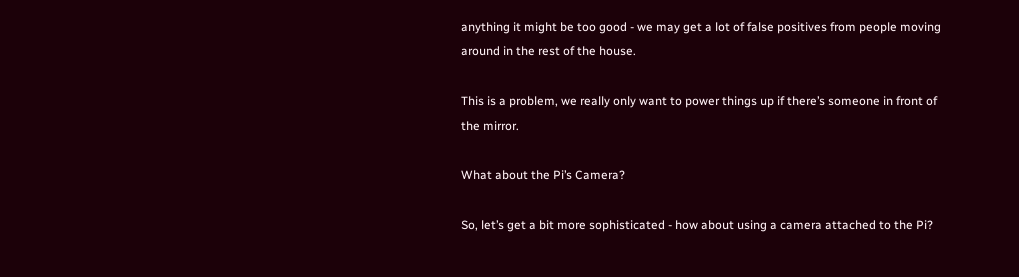anything it might be too good - we may get a lot of false positives from people moving around in the rest of the house.

This is a problem, we really only want to power things up if there’s someone in front of the mirror.

What about the Pi’s Camera?

So, let’s get a bit more sophisticated - how about using a camera attached to the Pi?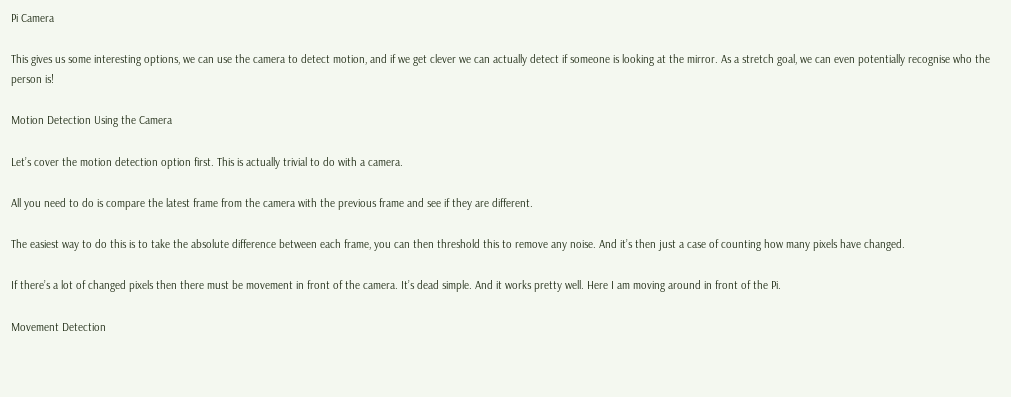Pi Camera

This gives us some interesting options, we can use the camera to detect motion, and if we get clever we can actually detect if someone is looking at the mirror. As a stretch goal, we can even potentially recognise who the person is!

Motion Detection Using the Camera

Let’s cover the motion detection option first. This is actually trivial to do with a camera.

All you need to do is compare the latest frame from the camera with the previous frame and see if they are different.

The easiest way to do this is to take the absolute difference between each frame, you can then threshold this to remove any noise. And it’s then just a case of counting how many pixels have changed.

If there’s a lot of changed pixels then there must be movement in front of the camera. It’s dead simple. And it works pretty well. Here I am moving around in front of the Pi.

Movement Detection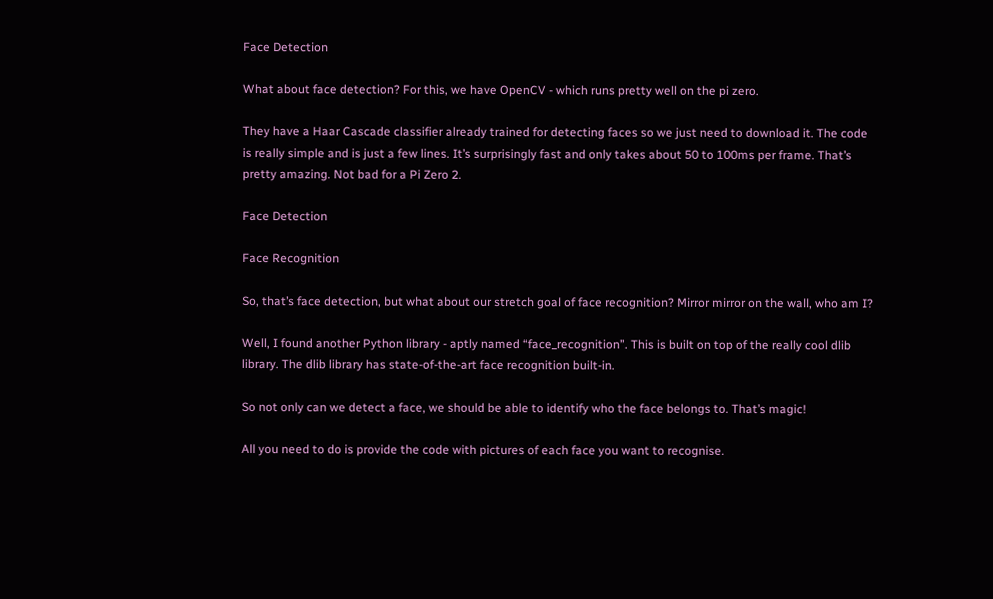Face Detection

What about face detection? For this, we have OpenCV - which runs pretty well on the pi zero.

They have a Haar Cascade classifier already trained for detecting faces so we just need to download it. The code is really simple and is just a few lines. It’s surprisingly fast and only takes about 50 to 100ms per frame. That’s pretty amazing. Not bad for a Pi Zero 2.

Face Detection

Face Recognition

So, that’s face detection, but what about our stretch goal of face recognition? Mirror mirror on the wall, who am I?

Well, I found another Python library - aptly named “face_recognition”. This is built on top of the really cool dlib library. The dlib library has state-of-the-art face recognition built-in.

So not only can we detect a face, we should be able to identify who the face belongs to. That’s magic!

All you need to do is provide the code with pictures of each face you want to recognise.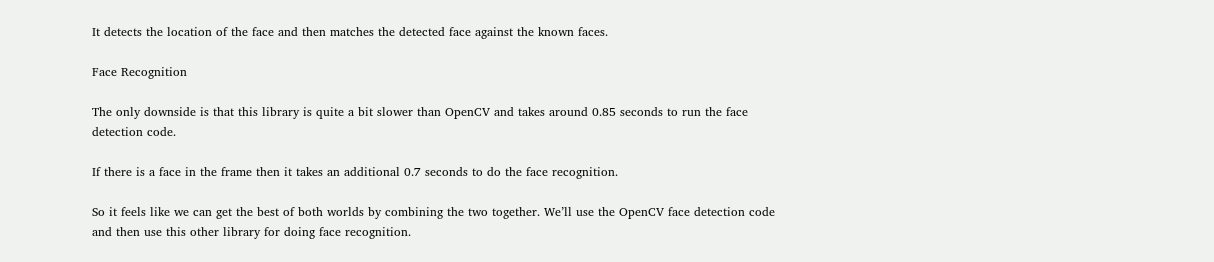It detects the location of the face and then matches the detected face against the known faces.

Face Recognition

The only downside is that this library is quite a bit slower than OpenCV and takes around 0.85 seconds to run the face detection code.

If there is a face in the frame then it takes an additional 0.7 seconds to do the face recognition.

So it feels like we can get the best of both worlds by combining the two together. We’ll use the OpenCV face detection code and then use this other library for doing face recognition.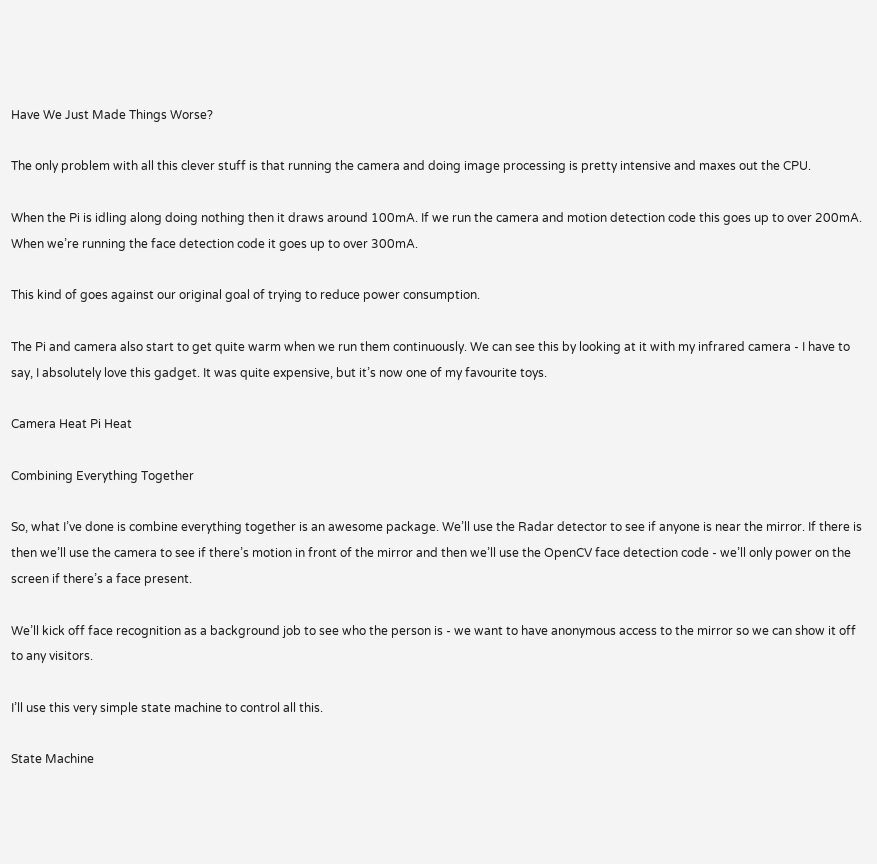Have We Just Made Things Worse?

The only problem with all this clever stuff is that running the camera and doing image processing is pretty intensive and maxes out the CPU.

When the Pi is idling along doing nothing then it draws around 100mA. If we run the camera and motion detection code this goes up to over 200mA. When we’re running the face detection code it goes up to over 300mA.

This kind of goes against our original goal of trying to reduce power consumption.

The Pi and camera also start to get quite warm when we run them continuously. We can see this by looking at it with my infrared camera - I have to say, I absolutely love this gadget. It was quite expensive, but it’s now one of my favourite toys.

Camera Heat Pi Heat

Combining Everything Together

So, what I’ve done is combine everything together is an awesome package. We’ll use the Radar detector to see if anyone is near the mirror. If there is then we’ll use the camera to see if there’s motion in front of the mirror and then we’ll use the OpenCV face detection code - we’ll only power on the screen if there’s a face present.

We’ll kick off face recognition as a background job to see who the person is - we want to have anonymous access to the mirror so we can show it off to any visitors.

I’ll use this very simple state machine to control all this.

State Machine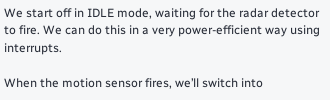We start off in IDLE mode, waiting for the radar detector to fire. We can do this in a very power-efficient way using interrupts.

When the motion sensor fires, we’ll switch into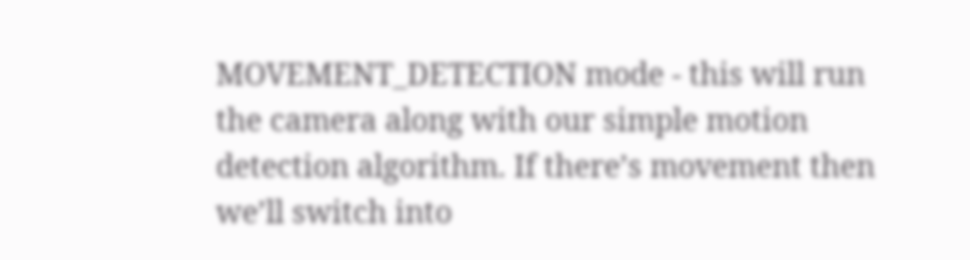MOVEMENT_DETECTION mode - this will run the camera along with our simple motion detection algorithm. If there’s movement then we’ll switch into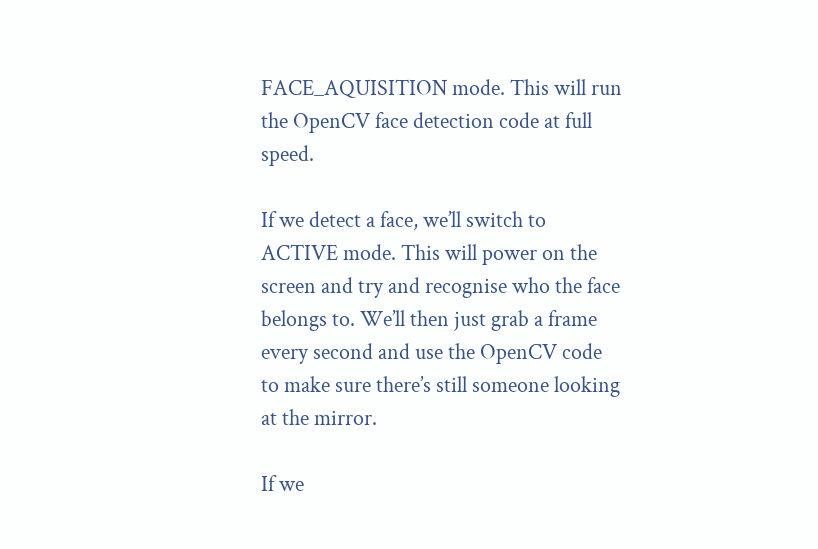FACE_AQUISITION mode. This will run the OpenCV face detection code at full speed.

If we detect a face, we’ll switch to ACTIVE mode. This will power on the screen and try and recognise who the face belongs to. We’ll then just grab a frame every second and use the OpenCV code to make sure there’s still someone looking at the mirror.

If we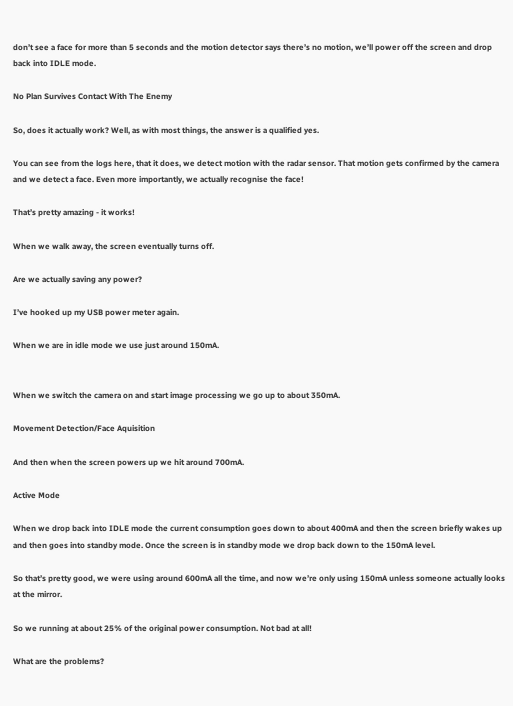don’t see a face for more than 5 seconds and the motion detector says there’s no motion, we’ll power off the screen and drop back into IDLE mode.

No Plan Survives Contact With The Enemy

So, does it actually work? Well, as with most things, the answer is a qualified yes.

You can see from the logs here, that it does, we detect motion with the radar sensor. That motion gets confirmed by the camera and we detect a face. Even more importantly, we actually recognise the face!

That’s pretty amazing - it works!

When we walk away, the screen eventually turns off.

Are we actually saving any power?

I’ve hooked up my USB power meter again.

When we are in idle mode we use just around 150mA.


When we switch the camera on and start image processing we go up to about 350mA.

Movement Detection/Face Aquisition

And then when the screen powers up we hit around 700mA.

Active Mode

When we drop back into IDLE mode the current consumption goes down to about 400mA and then the screen briefly wakes up and then goes into standby mode. Once the screen is in standby mode we drop back down to the 150mA level.

So that’s pretty good, we were using around 600mA all the time, and now we’re only using 150mA unless someone actually looks at the mirror.

So we running at about 25% of the original power consumption. Not bad at all!

What are the problems?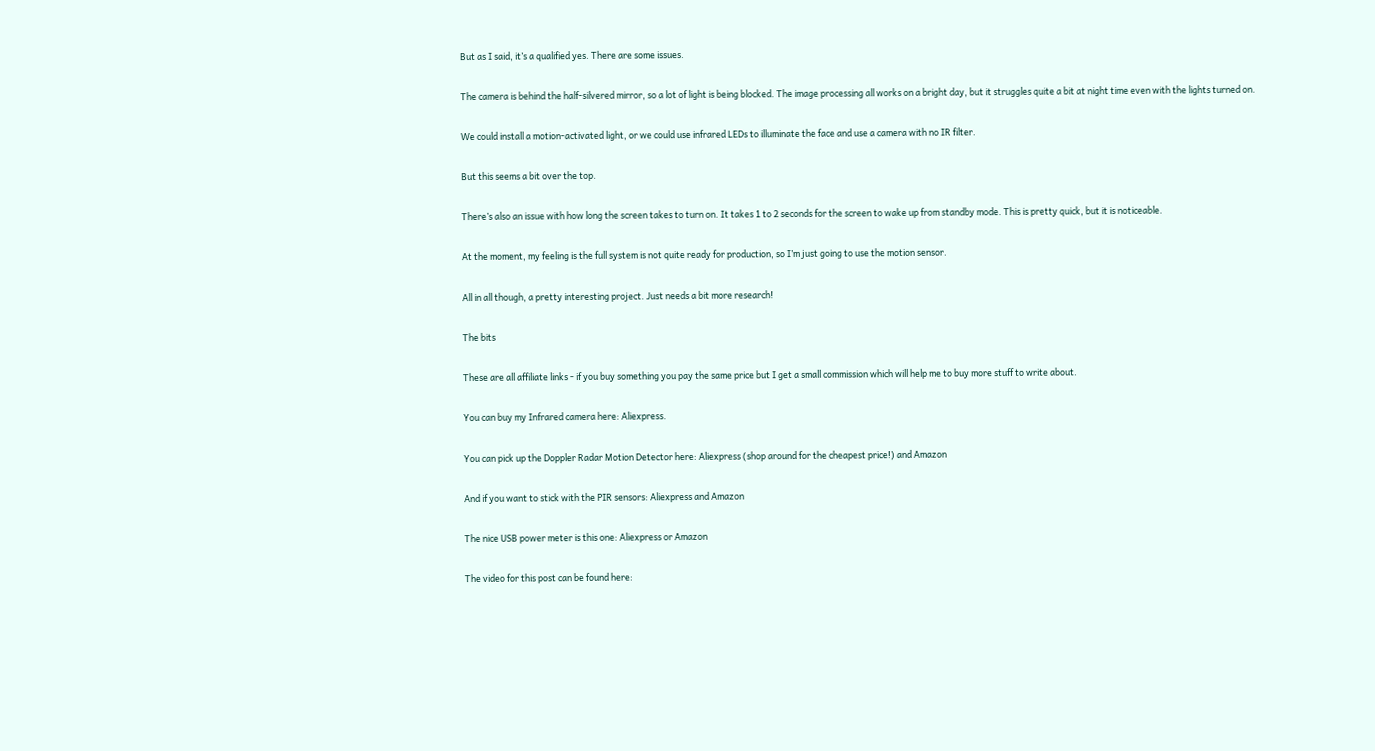But as I said, it’s a qualified yes. There are some issues.

The camera is behind the half-silvered mirror, so a lot of light is being blocked. The image processing all works on a bright day, but it struggles quite a bit at night time even with the lights turned on.

We could install a motion-activated light, or we could use infrared LEDs to illuminate the face and use a camera with no IR filter.

But this seems a bit over the top.

There’s also an issue with how long the screen takes to turn on. It takes 1 to 2 seconds for the screen to wake up from standby mode. This is pretty quick, but it is noticeable.

At the moment, my feeling is the full system is not quite ready for production, so I’m just going to use the motion sensor.

All in all though, a pretty interesting project. Just needs a bit more research!

The bits

These are all affiliate links - if you buy something you pay the same price but I get a small commission which will help me to buy more stuff to write about.

You can buy my Infrared camera here: Aliexpress.

You can pick up the Doppler Radar Motion Detector here: Aliexpress (shop around for the cheapest price!) and Amazon

And if you want to stick with the PIR sensors: Aliexpress and Amazon

The nice USB power meter is this one: Aliexpress or Amazon

The video for this post can be found here: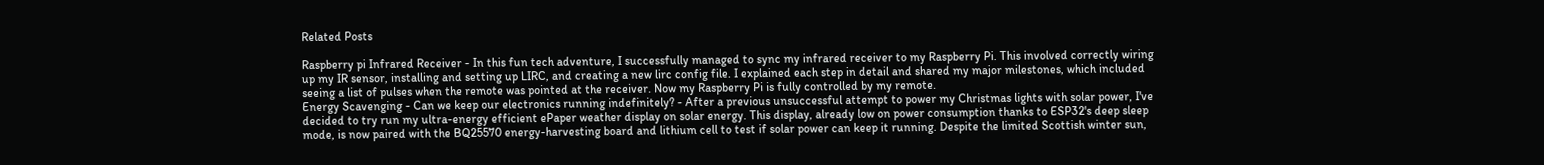Related Posts

Raspberry pi Infrared Receiver - In this fun tech adventure, I successfully managed to sync my infrared receiver to my Raspberry Pi. This involved correctly wiring up my IR sensor, installing and setting up LIRC, and creating a new lirc config file. I explained each step in detail and shared my major milestones, which included seeing a list of pulses when the remote was pointed at the receiver. Now my Raspberry Pi is fully controlled by my remote.
Energy Scavenging - Can we keep our electronics running indefinitely? - After a previous unsuccessful attempt to power my Christmas lights with solar power, I've decided to try run my ultra-energy efficient ePaper weather display on solar energy. This display, already low on power consumption thanks to ESP32's deep sleep mode, is now paired with the BQ25570 energy-harvesting board and lithium cell to test if solar power can keep it running. Despite the limited Scottish winter sun,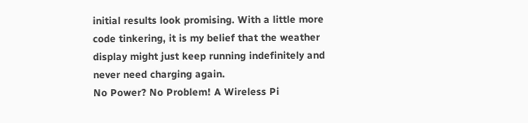initial results look promising. With a little more code tinkering, it is my belief that the weather display might just keep running indefinitely and never need charging again.
No Power? No Problem! A Wireless Pi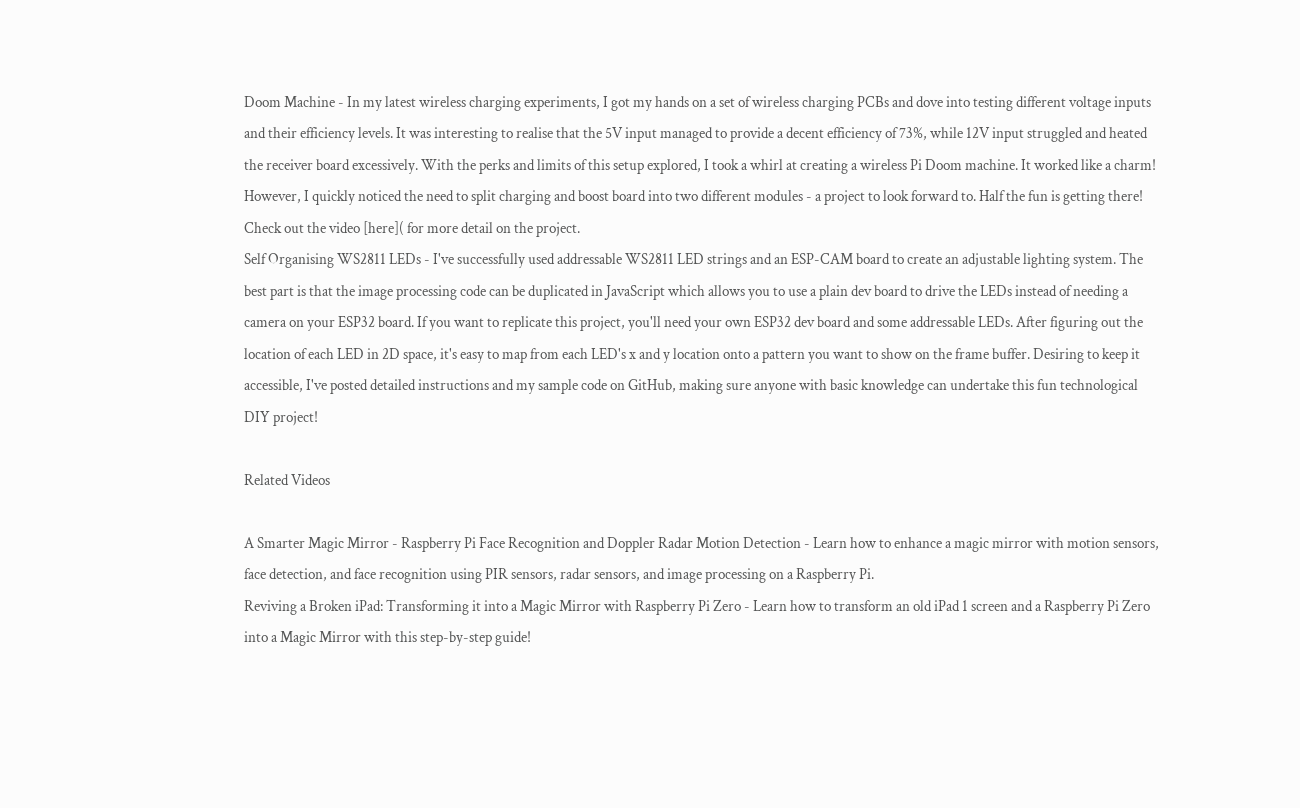Doom Machine - In my latest wireless charging experiments, I got my hands on a set of wireless charging PCBs and dove into testing different voltage inputs and their efficiency levels. It was interesting to realise that the 5V input managed to provide a decent efficiency of 73%, while 12V input struggled and heated the receiver board excessively. With the perks and limits of this setup explored, I took a whirl at creating a wireless Pi Doom machine. It worked like a charm! However, I quickly noticed the need to split charging and boost board into two different modules - a project to look forward to. Half the fun is getting there! Check out the video [here]( for more detail on the project.
Self Organising WS2811 LEDs - I've successfully used addressable WS2811 LED strings and an ESP-CAM board to create an adjustable lighting system. The best part is that the image processing code can be duplicated in JavaScript which allows you to use a plain dev board to drive the LEDs instead of needing a camera on your ESP32 board. If you want to replicate this project, you'll need your own ESP32 dev board and some addressable LEDs. After figuring out the location of each LED in 2D space, it's easy to map from each LED's x and y location onto a pattern you want to show on the frame buffer. Desiring to keep it accessible, I've posted detailed instructions and my sample code on GitHub, making sure anyone with basic knowledge can undertake this fun technological DIY project!

Related Videos

A Smarter Magic Mirror - Raspberry Pi Face Recognition and Doppler Radar Motion Detection - Learn how to enhance a magic mirror with motion sensors, face detection, and face recognition using PIR sensors, radar sensors, and image processing on a Raspberry Pi.
Reviving a Broken iPad: Transforming it into a Magic Mirror with Raspberry Pi Zero - Learn how to transform an old iPad 1 screen and a Raspberry Pi Zero into a Magic Mirror with this step-by-step guide!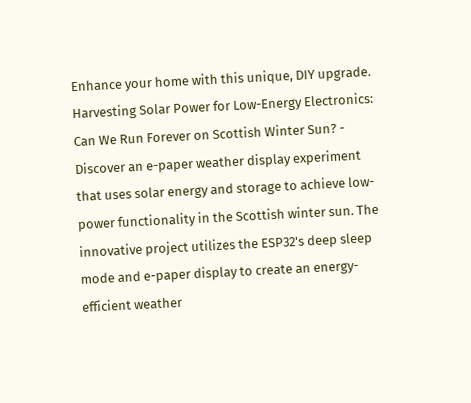Enhance your home with this unique, DIY upgrade.
Harvesting Solar Power for Low-Energy Electronics: Can We Run Forever on Scottish Winter Sun? - Discover an e-paper weather display experiment that uses solar energy and storage to achieve low-power functionality in the Scottish winter sun. The innovative project utilizes the ESP32's deep sleep mode and e-paper display to create an energy-efficient weather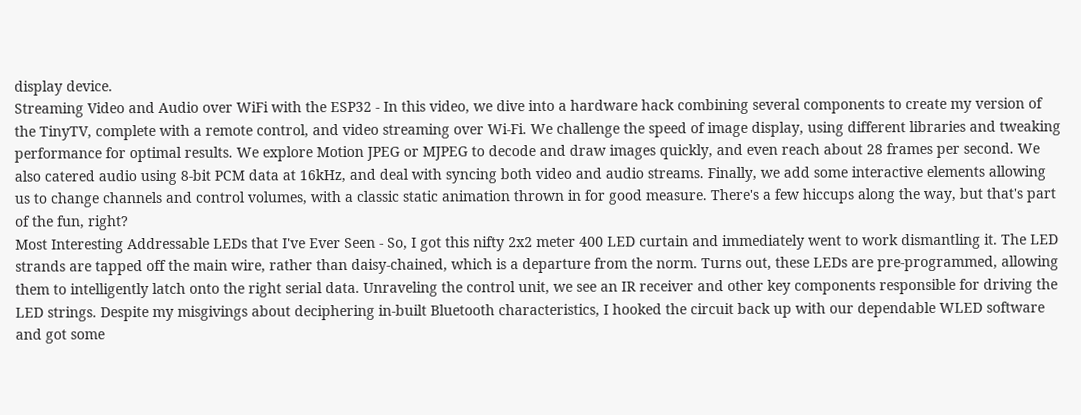display device.
Streaming Video and Audio over WiFi with the ESP32 - In this video, we dive into a hardware hack combining several components to create my version of the TinyTV, complete with a remote control, and video streaming over Wi-Fi. We challenge the speed of image display, using different libraries and tweaking performance for optimal results. We explore Motion JPEG or MJPEG to decode and draw images quickly, and even reach about 28 frames per second. We also catered audio using 8-bit PCM data at 16kHz, and deal with syncing both video and audio streams. Finally, we add some interactive elements allowing us to change channels and control volumes, with a classic static animation thrown in for good measure. There's a few hiccups along the way, but that's part of the fun, right?
Most Interesting Addressable LEDs that I've Ever Seen - So, I got this nifty 2x2 meter 400 LED curtain and immediately went to work dismantling it. The LED strands are tapped off the main wire, rather than daisy-chained, which is a departure from the norm. Turns out, these LEDs are pre-programmed, allowing them to intelligently latch onto the right serial data. Unraveling the control unit, we see an IR receiver and other key components responsible for driving the LED strings. Despite my misgivings about deciphering in-built Bluetooth characteristics, I hooked the circuit back up with our dependable WLED software and got some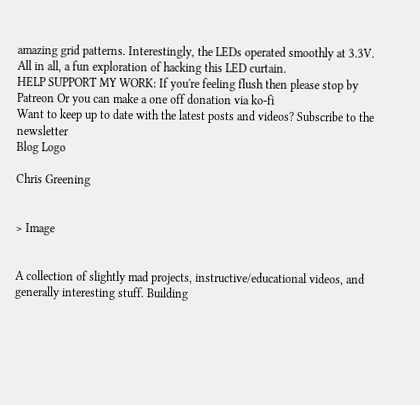amazing grid patterns. Interestingly, the LEDs operated smoothly at 3.3V. All in all, a fun exploration of hacking this LED curtain.
HELP SUPPORT MY WORK: If you're feeling flush then please stop by Patreon Or you can make a one off donation via ko-fi
Want to keep up to date with the latest posts and videos? Subscribe to the newsletter
Blog Logo

Chris Greening


> Image


A collection of slightly mad projects, instructive/educational videos, and generally interesting stuff. Building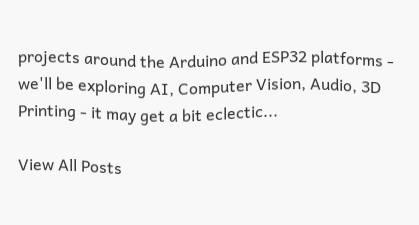projects around the Arduino and ESP32 platforms - we'll be exploring AI, Computer Vision, Audio, 3D Printing - it may get a bit eclectic...

View All Posts